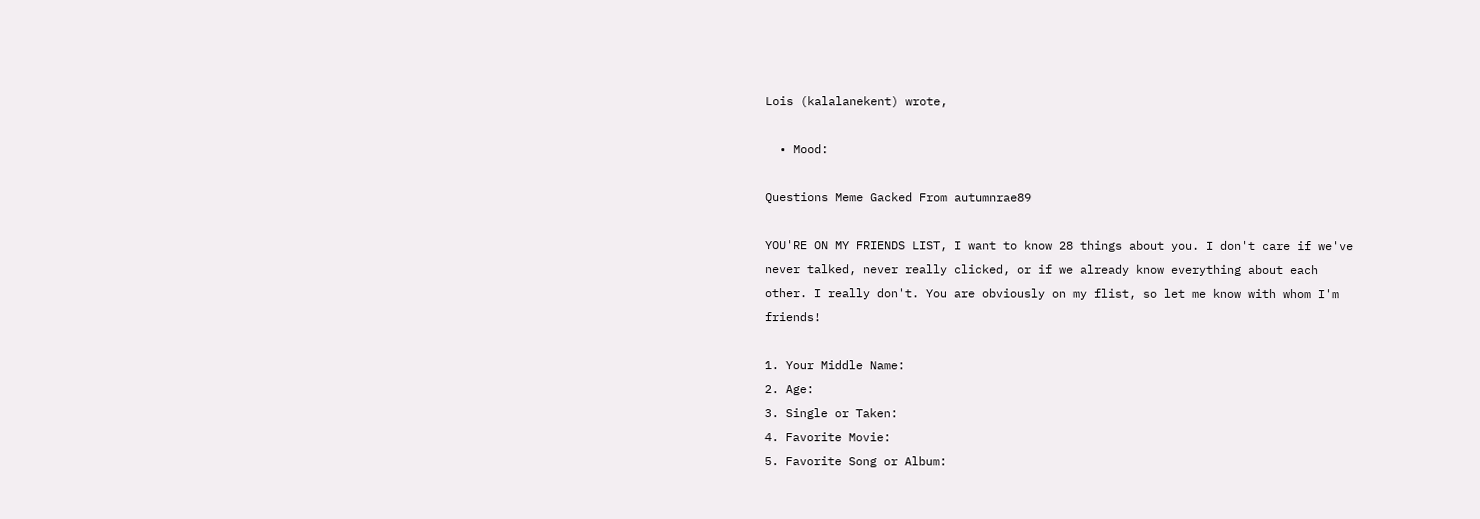Lois (kalalanekent) wrote,

  • Mood:

Questions Meme Gacked From autumnrae89

YOU'RE ON MY FRIENDS LIST, I want to know 28 things about you. I don't care if we've never talked, never really clicked, or if we already know everything about each other. I really don't. You are obviously on my flist, so let me know with whom I'm friends!

1. Your Middle Name:
2. Age:
3. Single or Taken:
4. Favorite Movie:
5. Favorite Song or Album: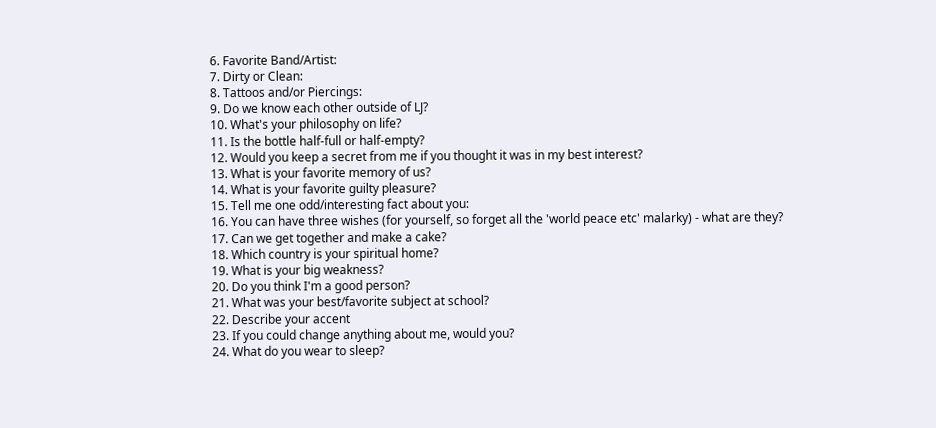6. Favorite Band/Artist:
7. Dirty or Clean:
8. Tattoos and/or Piercings:
9. Do we know each other outside of LJ?
10. What's your philosophy on life?
11. Is the bottle half-full or half-empty?
12. Would you keep a secret from me if you thought it was in my best interest?
13. What is your favorite memory of us?
14. What is your favorite guilty pleasure?
15. Tell me one odd/interesting fact about you:
16. You can have three wishes (for yourself, so forget all the 'world peace etc' malarky) - what are they?
17. Can we get together and make a cake?
18. Which country is your spiritual home?
19. What is your big weakness?
20. Do you think I'm a good person?
21. What was your best/favorite subject at school?
22. Describe your accent
23. If you could change anything about me, would you?
24. What do you wear to sleep?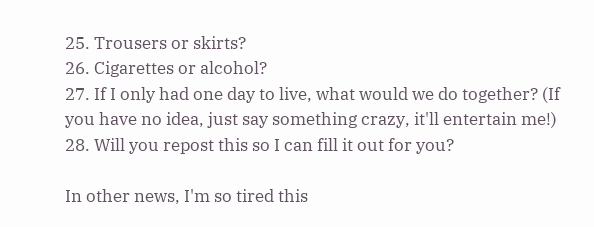25. Trousers or skirts?
26. Cigarettes or alcohol?
27. If I only had one day to live, what would we do together? (If you have no idea, just say something crazy, it'll entertain me!)
28. Will you repost this so I can fill it out for you?

In other news, I'm so tired this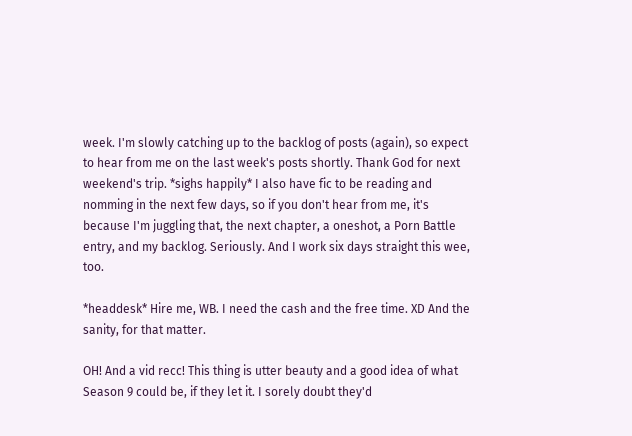week. I'm slowly catching up to the backlog of posts (again), so expect to hear from me on the last week's posts shortly. Thank God for next weekend's trip. *sighs happily* I also have fic to be reading and nomming in the next few days, so if you don't hear from me, it's because I'm juggling that, the next chapter, a oneshot, a Porn Battle entry, and my backlog. Seriously. And I work six days straight this wee, too.

*headdesk* Hire me, WB. I need the cash and the free time. XD And the sanity, for that matter.

OH! And a vid recc! This thing is utter beauty and a good idea of what Season 9 could be, if they let it. I sorely doubt they'd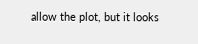allow the plot, but it looks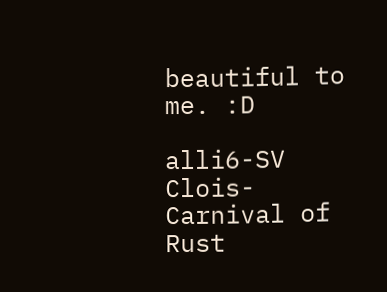beautiful to me. :D

alli6-SV Clois-Carnival of Rust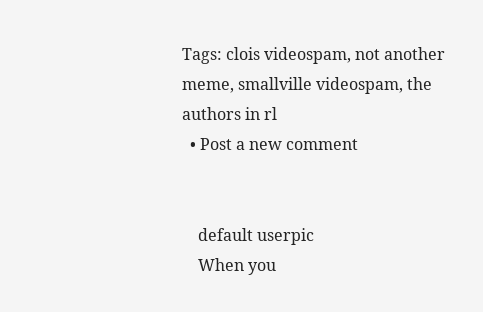Tags: clois videospam, not another meme, smallville videospam, the authors in rl
  • Post a new comment


    default userpic
    When you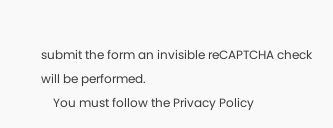submit the form an invisible reCAPTCHA check will be performed.
    You must follow the Privacy Policy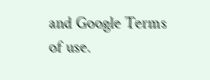and Google Terms of use.